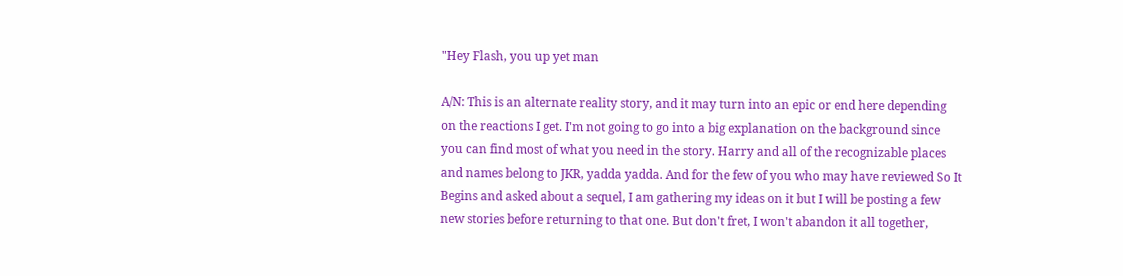"Hey Flash, you up yet man

A/N: This is an alternate reality story, and it may turn into an epic or end here depending on the reactions I get. I'm not going to go into a big explanation on the background since you can find most of what you need in the story. Harry and all of the recognizable places and names belong to JKR, yadda yadda. And for the few of you who may have reviewed So It Begins and asked about a sequel, I am gathering my ideas on it but I will be posting a few new stories before returning to that one. But don't fret, I won't abandon it all together,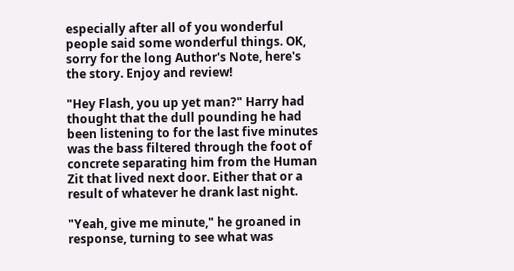especially after all of you wonderful people said some wonderful things. OK, sorry for the long Author's Note, here's the story. Enjoy and review!

"Hey Flash, you up yet man?" Harry had thought that the dull pounding he had been listening to for the last five minutes was the bass filtered through the foot of concrete separating him from the Human Zit that lived next door. Either that or a result of whatever he drank last night.

"Yeah, give me minute," he groaned in response, turning to see what was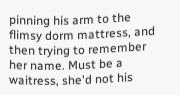pinning his arm to the flimsy dorm mattress, and then trying to remember her name. Must be a waitress, she'd not his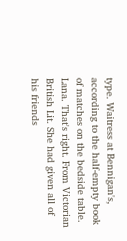type. Waitress at Bennigan's, according to the half-empty book of matches on the bedside table. Lana. That's right. From Victorian British Lit. She had given all of his friends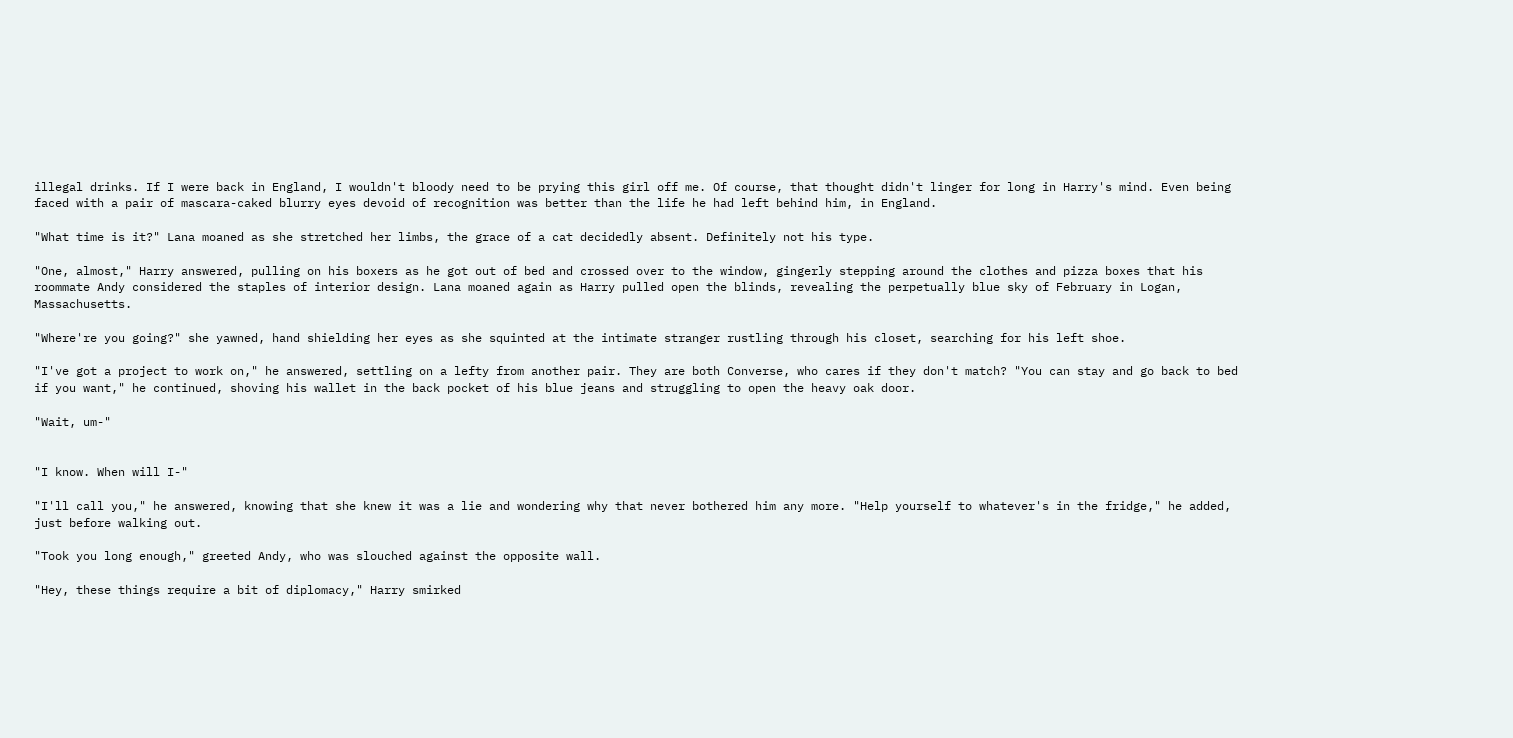illegal drinks. If I were back in England, I wouldn't bloody need to be prying this girl off me. Of course, that thought didn't linger for long in Harry's mind. Even being faced with a pair of mascara-caked blurry eyes devoid of recognition was better than the life he had left behind him, in England.

"What time is it?" Lana moaned as she stretched her limbs, the grace of a cat decidedly absent. Definitely not his type.

"One, almost," Harry answered, pulling on his boxers as he got out of bed and crossed over to the window, gingerly stepping around the clothes and pizza boxes that his roommate Andy considered the staples of interior design. Lana moaned again as Harry pulled open the blinds, revealing the perpetually blue sky of February in Logan, Massachusetts.

"Where're you going?" she yawned, hand shielding her eyes as she squinted at the intimate stranger rustling through his closet, searching for his left shoe.

"I've got a project to work on," he answered, settling on a lefty from another pair. They are both Converse, who cares if they don't match? "You can stay and go back to bed if you want," he continued, shoving his wallet in the back pocket of his blue jeans and struggling to open the heavy oak door.

"Wait, um-"


"I know. When will I-"

"I'll call you," he answered, knowing that she knew it was a lie and wondering why that never bothered him any more. "Help yourself to whatever's in the fridge," he added, just before walking out.

"Took you long enough," greeted Andy, who was slouched against the opposite wall.

"Hey, these things require a bit of diplomacy," Harry smirked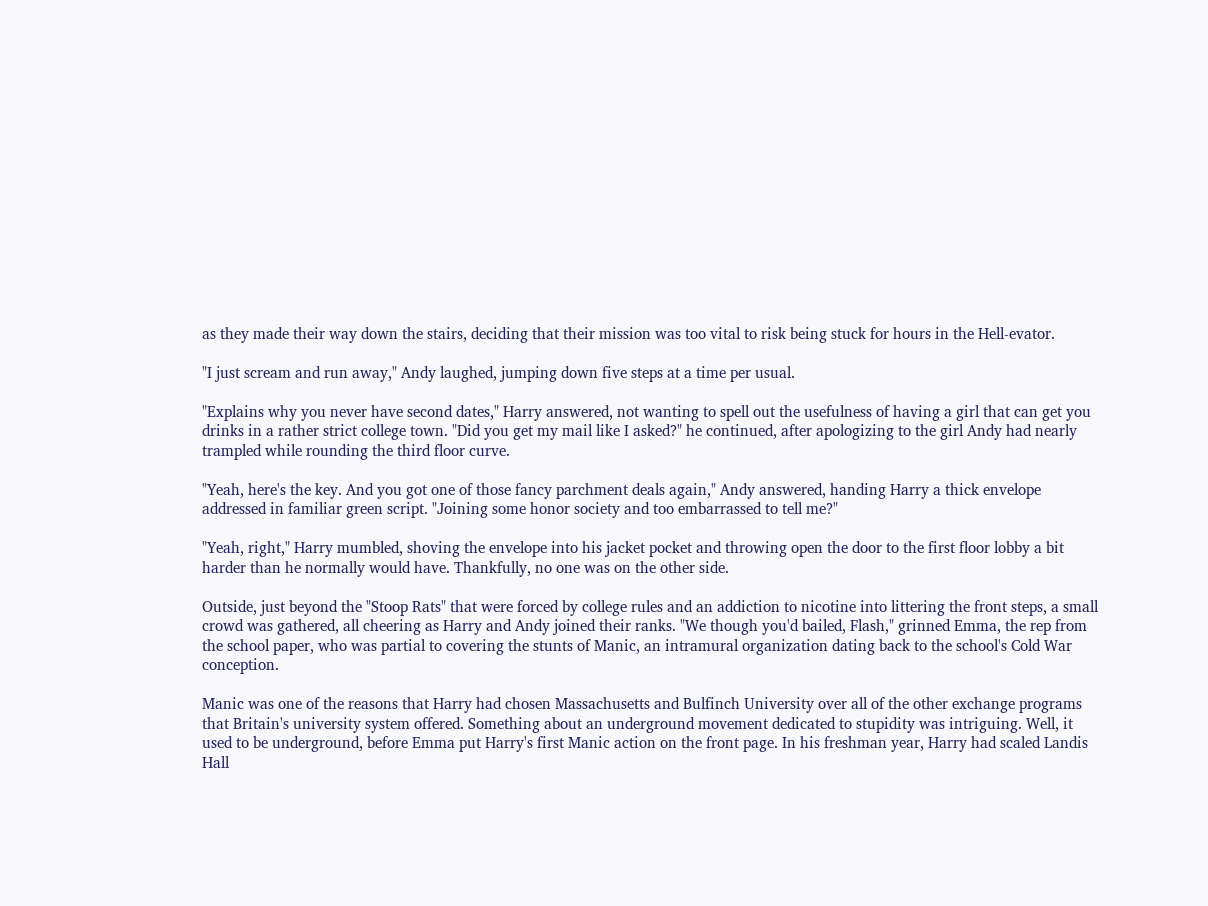as they made their way down the stairs, deciding that their mission was too vital to risk being stuck for hours in the Hell-evator.

"I just scream and run away," Andy laughed, jumping down five steps at a time per usual.

"Explains why you never have second dates," Harry answered, not wanting to spell out the usefulness of having a girl that can get you drinks in a rather strict college town. "Did you get my mail like I asked?" he continued, after apologizing to the girl Andy had nearly trampled while rounding the third floor curve.

"Yeah, here's the key. And you got one of those fancy parchment deals again," Andy answered, handing Harry a thick envelope addressed in familiar green script. "Joining some honor society and too embarrassed to tell me?"

"Yeah, right," Harry mumbled, shoving the envelope into his jacket pocket and throwing open the door to the first floor lobby a bit harder than he normally would have. Thankfully, no one was on the other side.

Outside, just beyond the "Stoop Rats" that were forced by college rules and an addiction to nicotine into littering the front steps, a small crowd was gathered, all cheering as Harry and Andy joined their ranks. "We though you'd bailed, Flash," grinned Emma, the rep from the school paper, who was partial to covering the stunts of Manic, an intramural organization dating back to the school's Cold War conception.

Manic was one of the reasons that Harry had chosen Massachusetts and Bulfinch University over all of the other exchange programs that Britain's university system offered. Something about an underground movement dedicated to stupidity was intriguing. Well, it used to be underground, before Emma put Harry's first Manic action on the front page. In his freshman year, Harry had scaled Landis Hall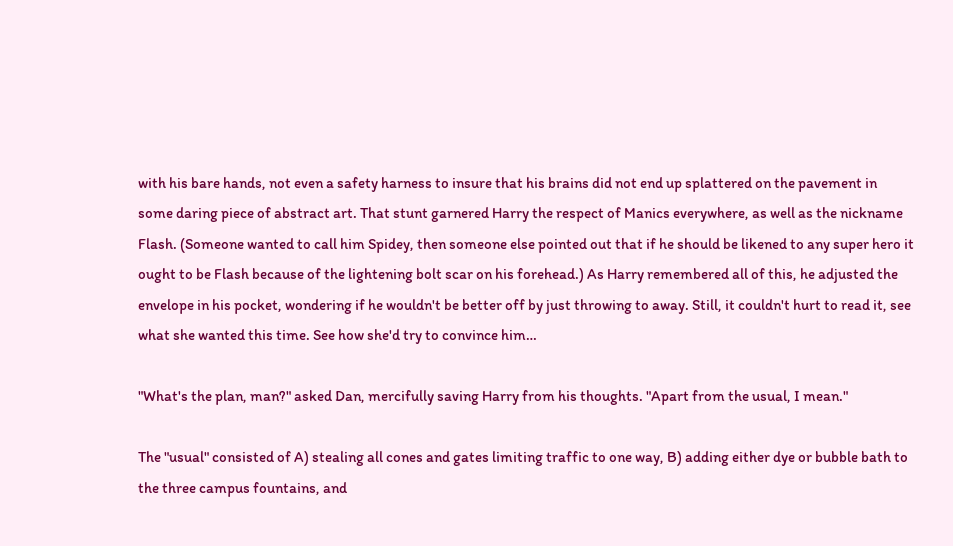with his bare hands, not even a safety harness to insure that his brains did not end up splattered on the pavement in some daring piece of abstract art. That stunt garnered Harry the respect of Manics everywhere, as well as the nickname Flash. (Someone wanted to call him Spidey, then someone else pointed out that if he should be likened to any super hero it ought to be Flash because of the lightening bolt scar on his forehead.) As Harry remembered all of this, he adjusted the envelope in his pocket, wondering if he wouldn't be better off by just throwing to away. Still, it couldn't hurt to read it, see what she wanted this time. See how she'd try to convince him…

"What's the plan, man?" asked Dan, mercifully saving Harry from his thoughts. "Apart from the usual, I mean."

The "usual" consisted of A) stealing all cones and gates limiting traffic to one way, B) adding either dye or bubble bath to the three campus fountains, and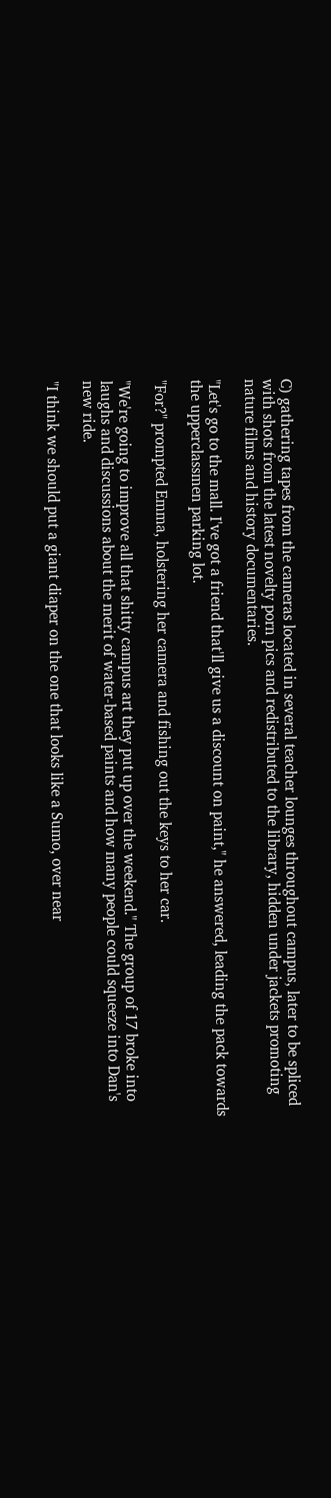C) gathering tapes from the cameras located in several teacher lounges throughout campus, later to be spliced with shots from the latest novelty porn pics and redistributed to the library, hidden under jackets promoting nature films and history documentaries.

"Let's go to the mall. I've got a friend that'll give us a discount on paint," he answered, leading the pack towards the upperclassmen parking lot.

"For?" prompted Emma, holstering her camera and fishing out the keys to her car.

"We're going to improve all that shitty campus art they put up over the weekend." The group of 17 broke into laughs and discussions about the merit of water-based paints and how many people could squeeze into Dan's new ride.

"I think we should put a giant diaper on the one that looks like a Sumo, over near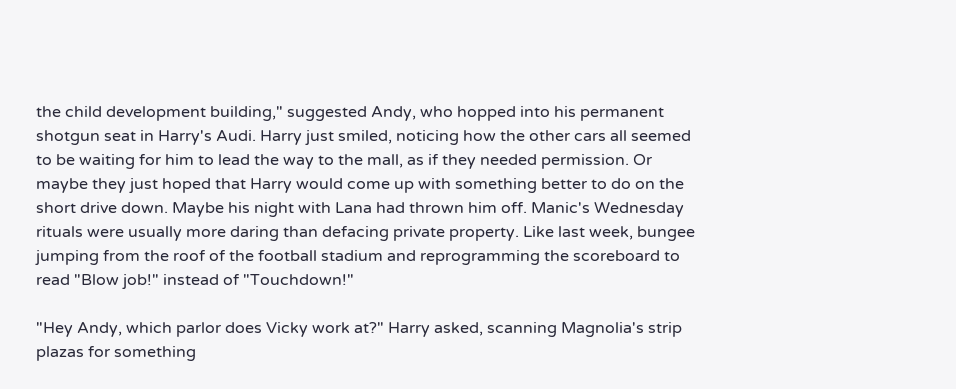the child development building," suggested Andy, who hopped into his permanent shotgun seat in Harry's Audi. Harry just smiled, noticing how the other cars all seemed to be waiting for him to lead the way to the mall, as if they needed permission. Or maybe they just hoped that Harry would come up with something better to do on the short drive down. Maybe his night with Lana had thrown him off. Manic's Wednesday rituals were usually more daring than defacing private property. Like last week, bungee jumping from the roof of the football stadium and reprogramming the scoreboard to read "Blow job!" instead of "Touchdown!"

"Hey Andy, which parlor does Vicky work at?" Harry asked, scanning Magnolia's strip plazas for something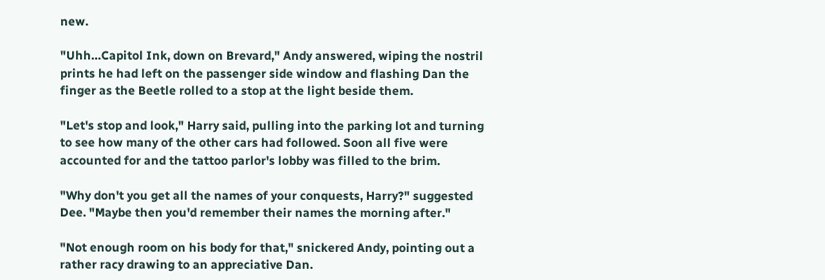new.

"Uhh…Capitol Ink, down on Brevard," Andy answered, wiping the nostril prints he had left on the passenger side window and flashing Dan the finger as the Beetle rolled to a stop at the light beside them.

"Let's stop and look," Harry said, pulling into the parking lot and turning to see how many of the other cars had followed. Soon all five were accounted for and the tattoo parlor's lobby was filled to the brim.

"Why don't you get all the names of your conquests, Harry?" suggested Dee. "Maybe then you'd remember their names the morning after."

"Not enough room on his body for that," snickered Andy, pointing out a rather racy drawing to an appreciative Dan.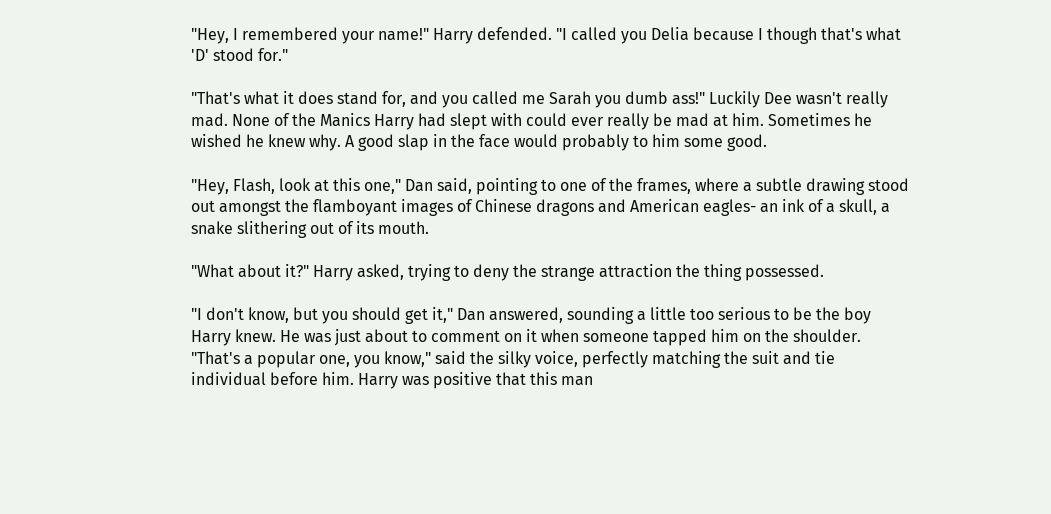"Hey, I remembered your name!" Harry defended. "I called you Delia because I though that's what 'D' stood for."

"That's what it does stand for, and you called me Sarah you dumb ass!" Luckily Dee wasn't really mad. None of the Manics Harry had slept with could ever really be mad at him. Sometimes he wished he knew why. A good slap in the face would probably to him some good.

"Hey, Flash, look at this one," Dan said, pointing to one of the frames, where a subtle drawing stood out amongst the flamboyant images of Chinese dragons and American eagles- an ink of a skull, a snake slithering out of its mouth.

"What about it?" Harry asked, trying to deny the strange attraction the thing possessed.

"I don't know, but you should get it," Dan answered, sounding a little too serious to be the boy Harry knew. He was just about to comment on it when someone tapped him on the shoulder. "That's a popular one, you know," said the silky voice, perfectly matching the suit and tie individual before him. Harry was positive that this man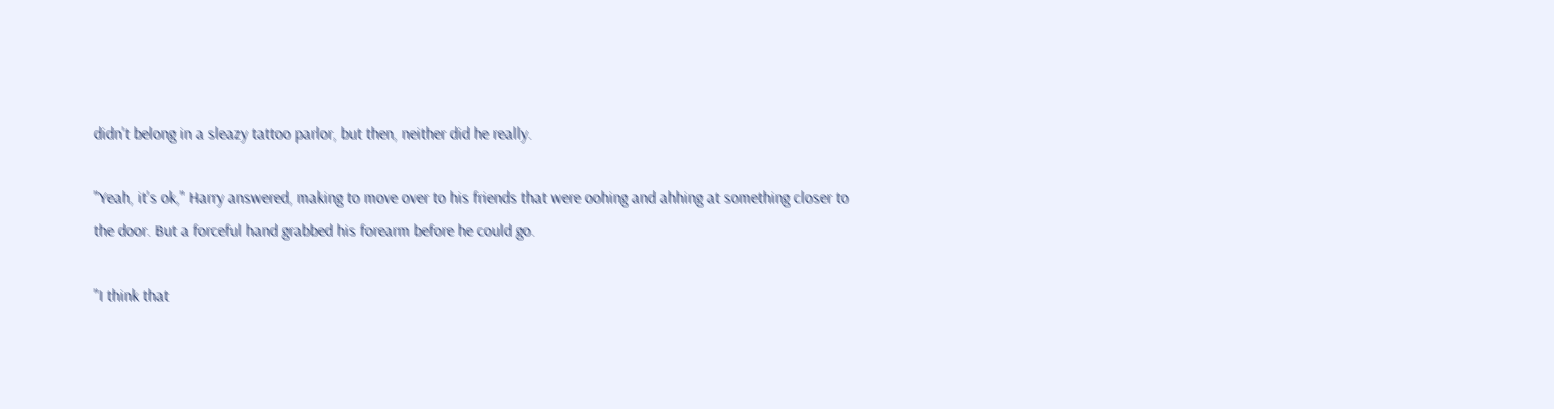didn't belong in a sleazy tattoo parlor, but then, neither did he really.

"Yeah, it's ok," Harry answered, making to move over to his friends that were oohing and ahhing at something closer to the door. But a forceful hand grabbed his forearm before he could go.

"I think that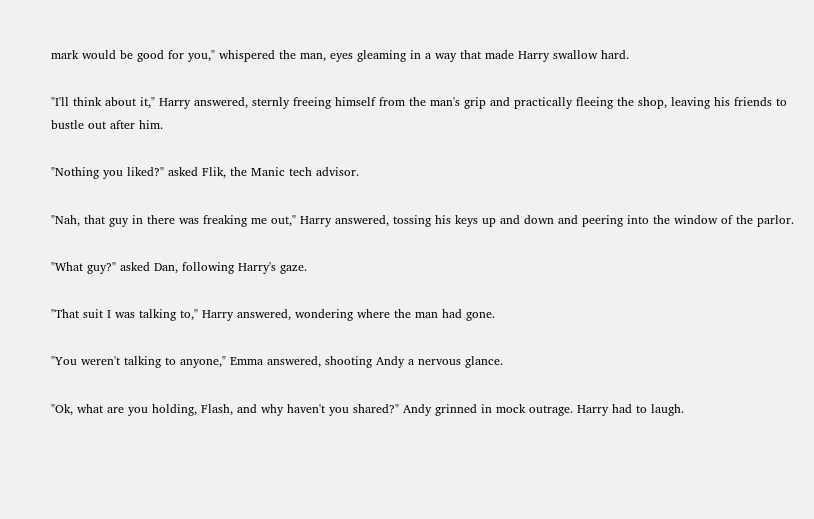mark would be good for you," whispered the man, eyes gleaming in a way that made Harry swallow hard.

"I'll think about it," Harry answered, sternly freeing himself from the man's grip and practically fleeing the shop, leaving his friends to bustle out after him.

"Nothing you liked?" asked Flik, the Manic tech advisor.

"Nah, that guy in there was freaking me out," Harry answered, tossing his keys up and down and peering into the window of the parlor.

"What guy?" asked Dan, following Harry's gaze.

"That suit I was talking to," Harry answered, wondering where the man had gone.

"You weren't talking to anyone," Emma answered, shooting Andy a nervous glance.

"Ok, what are you holding, Flash, and why haven't you shared?" Andy grinned in mock outrage. Harry had to laugh.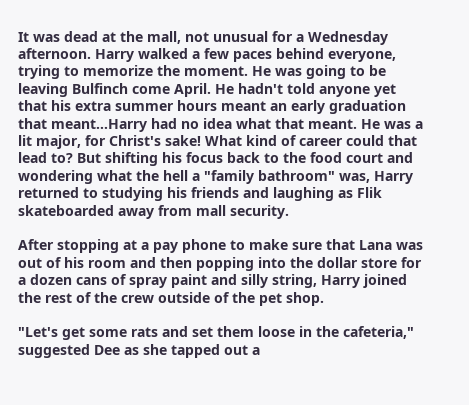It was dead at the mall, not unusual for a Wednesday afternoon. Harry walked a few paces behind everyone, trying to memorize the moment. He was going to be leaving Bulfinch come April. He hadn't told anyone yet that his extra summer hours meant an early graduation that meant…Harry had no idea what that meant. He was a lit major, for Christ's sake! What kind of career could that lead to? But shifting his focus back to the food court and wondering what the hell a "family bathroom" was, Harry returned to studying his friends and laughing as Flik skateboarded away from mall security.

After stopping at a pay phone to make sure that Lana was out of his room and then popping into the dollar store for a dozen cans of spray paint and silly string, Harry joined the rest of the crew outside of the pet shop.

"Let's get some rats and set them loose in the cafeteria," suggested Dee as she tapped out a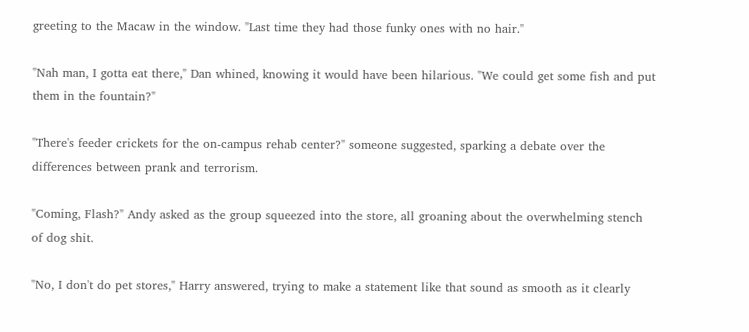greeting to the Macaw in the window. "Last time they had those funky ones with no hair."

"Nah man, I gotta eat there," Dan whined, knowing it would have been hilarious. "We could get some fish and put them in the fountain?"

"There's feeder crickets for the on-campus rehab center?" someone suggested, sparking a debate over the differences between prank and terrorism.

"Coming, Flash?" Andy asked as the group squeezed into the store, all groaning about the overwhelming stench of dog shit.

"No, I don't do pet stores," Harry answered, trying to make a statement like that sound as smooth as it clearly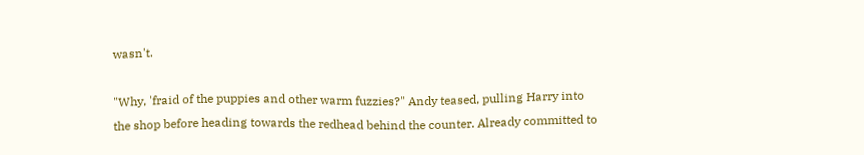wasn't.

"Why, 'fraid of the puppies and other warm fuzzies?" Andy teased, pulling Harry into the shop before heading towards the redhead behind the counter. Already committed to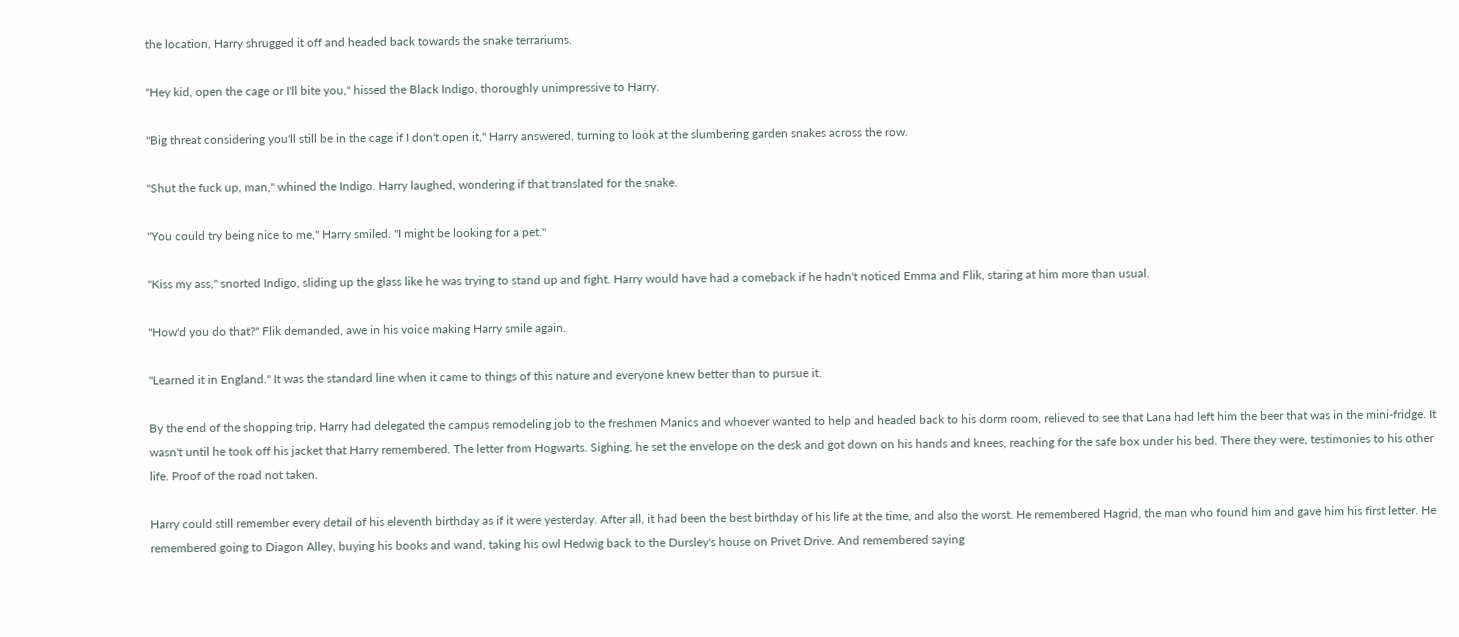the location, Harry shrugged it off and headed back towards the snake terrariums.

"Hey kid, open the cage or I'll bite you," hissed the Black Indigo, thoroughly unimpressive to Harry.

"Big threat considering you'll still be in the cage if I don't open it," Harry answered, turning to look at the slumbering garden snakes across the row.

"Shut the fuck up, man," whined the Indigo. Harry laughed, wondering if that translated for the snake.

"You could try being nice to me," Harry smiled. "I might be looking for a pet."

"Kiss my ass," snorted Indigo, sliding up the glass like he was trying to stand up and fight. Harry would have had a comeback if he hadn't noticed Emma and Flik, staring at him more than usual.

"How'd you do that?" Flik demanded, awe in his voice making Harry smile again.

"Learned it in England." It was the standard line when it came to things of this nature and everyone knew better than to pursue it.

By the end of the shopping trip, Harry had delegated the campus remodeling job to the freshmen Manics and whoever wanted to help and headed back to his dorm room, relieved to see that Lana had left him the beer that was in the mini-fridge. It wasn't until he took off his jacket that Harry remembered. The letter from Hogwarts. Sighing, he set the envelope on the desk and got down on his hands and knees, reaching for the safe box under his bed. There they were, testimonies to his other life. Proof of the road not taken.

Harry could still remember every detail of his eleventh birthday as if it were yesterday. After all, it had been the best birthday of his life at the time, and also the worst. He remembered Hagrid, the man who found him and gave him his first letter. He remembered going to Diagon Alley, buying his books and wand, taking his owl Hedwig back to the Dursley's house on Privet Drive. And remembered saying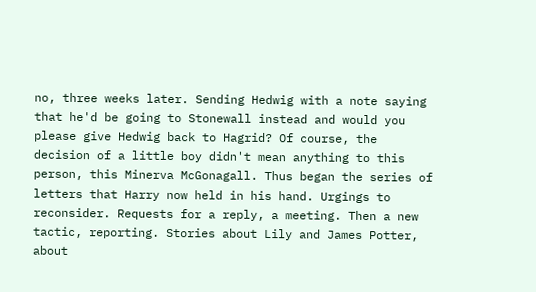no, three weeks later. Sending Hedwig with a note saying that he'd be going to Stonewall instead and would you please give Hedwig back to Hagrid? Of course, the decision of a little boy didn't mean anything to this person, this Minerva McGonagall. Thus began the series of letters that Harry now held in his hand. Urgings to reconsider. Requests for a reply, a meeting. Then a new tactic, reporting. Stories about Lily and James Potter, about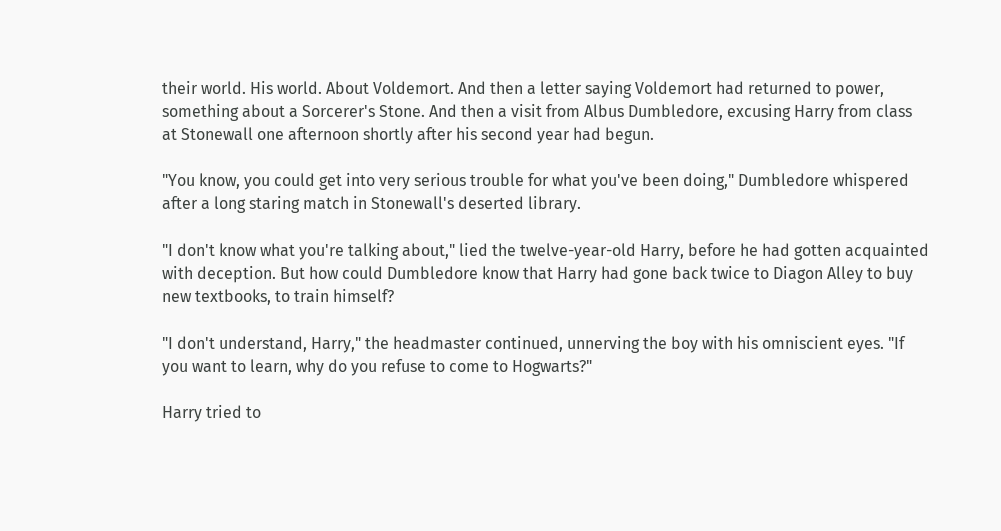their world. His world. About Voldemort. And then a letter saying Voldemort had returned to power, something about a Sorcerer's Stone. And then a visit from Albus Dumbledore, excusing Harry from class at Stonewall one afternoon shortly after his second year had begun.

"You know, you could get into very serious trouble for what you've been doing," Dumbledore whispered after a long staring match in Stonewall's deserted library.

"I don't know what you're talking about," lied the twelve-year-old Harry, before he had gotten acquainted with deception. But how could Dumbledore know that Harry had gone back twice to Diagon Alley to buy new textbooks, to train himself?

"I don't understand, Harry," the headmaster continued, unnerving the boy with his omniscient eyes. "If you want to learn, why do you refuse to come to Hogwarts?"

Harry tried to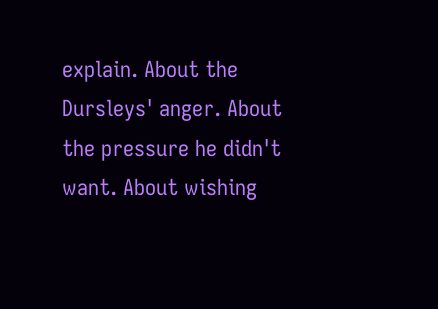explain. About the Dursleys' anger. About the pressure he didn't want. About wishing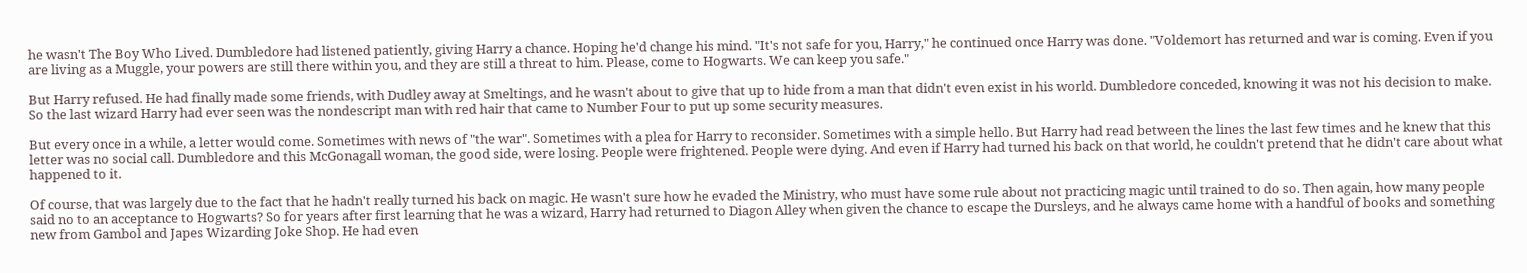he wasn't The Boy Who Lived. Dumbledore had listened patiently, giving Harry a chance. Hoping he'd change his mind. "It's not safe for you, Harry," he continued once Harry was done. "Voldemort has returned and war is coming. Even if you are living as a Muggle, your powers are still there within you, and they are still a threat to him. Please, come to Hogwarts. We can keep you safe."

But Harry refused. He had finally made some friends, with Dudley away at Smeltings, and he wasn't about to give that up to hide from a man that didn't even exist in his world. Dumbledore conceded, knowing it was not his decision to make. So the last wizard Harry had ever seen was the nondescript man with red hair that came to Number Four to put up some security measures.

But every once in a while, a letter would come. Sometimes with news of "the war". Sometimes with a plea for Harry to reconsider. Sometimes with a simple hello. But Harry had read between the lines the last few times and he knew that this letter was no social call. Dumbledore and this McGonagall woman, the good side, were losing. People were frightened. People were dying. And even if Harry had turned his back on that world, he couldn't pretend that he didn't care about what happened to it.

Of course, that was largely due to the fact that he hadn't really turned his back on magic. He wasn't sure how he evaded the Ministry, who must have some rule about not practicing magic until trained to do so. Then again, how many people said no to an acceptance to Hogwarts? So for years after first learning that he was a wizard, Harry had returned to Diagon Alley when given the chance to escape the Dursleys, and he always came home with a handful of books and something new from Gambol and Japes Wizarding Joke Shop. He had even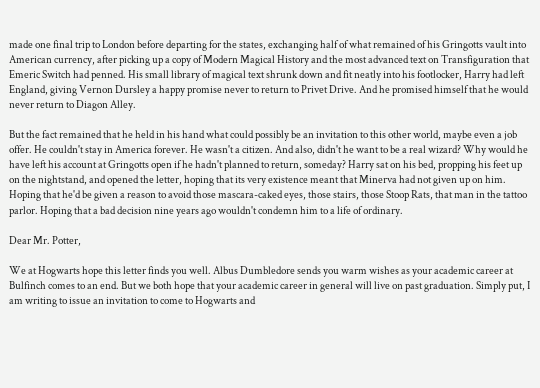made one final trip to London before departing for the states, exchanging half of what remained of his Gringotts vault into American currency, after picking up a copy of Modern Magical History and the most advanced text on Transfiguration that Emeric Switch had penned. His small library of magical text shrunk down and fit neatly into his footlocker, Harry had left England, giving Vernon Dursley a happy promise never to return to Privet Drive. And he promised himself that he would never return to Diagon Alley.

But the fact remained that he held in his hand what could possibly be an invitation to this other world, maybe even a job offer. He couldn't stay in America forever. He wasn't a citizen. And also, didn't he want to be a real wizard? Why would he have left his account at Gringotts open if he hadn't planned to return, someday? Harry sat on his bed, propping his feet up on the nightstand, and opened the letter, hoping that its very existence meant that Minerva had not given up on him. Hoping that he'd be given a reason to avoid those mascara-caked eyes, those stairs, those Stoop Rats, that man in the tattoo parlor. Hoping that a bad decision nine years ago wouldn't condemn him to a life of ordinary.

Dear Mr. Potter,

We at Hogwarts hope this letter finds you well. Albus Dumbledore sends you warm wishes as your academic career at Bulfinch comes to an end. But we both hope that your academic career in general will live on past graduation. Simply put, I am writing to issue an invitation to come to Hogwarts and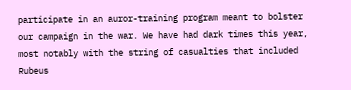participate in an auror-training program meant to bolster our campaign in the war. We have had dark times this year, most notably with the string of casualties that included Rubeus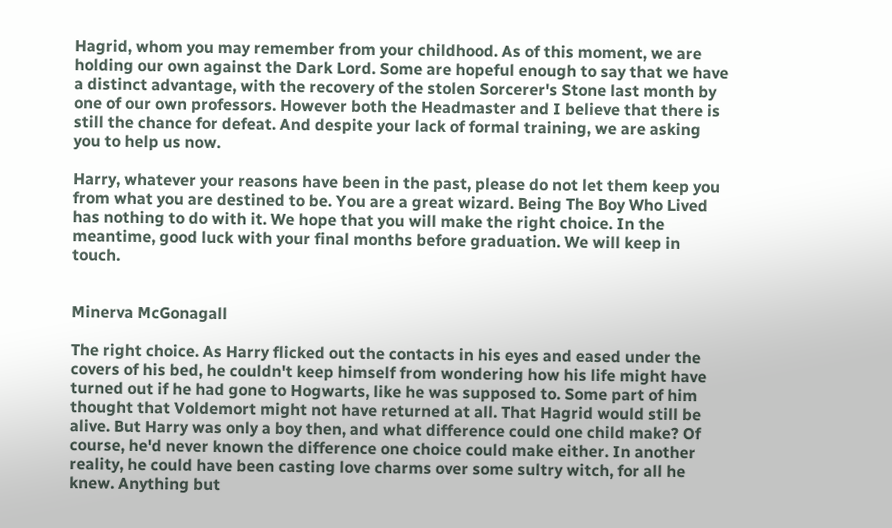Hagrid, whom you may remember from your childhood. As of this moment, we are holding our own against the Dark Lord. Some are hopeful enough to say that we have a distinct advantage, with the recovery of the stolen Sorcerer's Stone last month by one of our own professors. However both the Headmaster and I believe that there is still the chance for defeat. And despite your lack of formal training, we are asking you to help us now.

Harry, whatever your reasons have been in the past, please do not let them keep you from what you are destined to be. You are a great wizard. Being The Boy Who Lived has nothing to do with it. We hope that you will make the right choice. In the meantime, good luck with your final months before graduation. We will keep in touch.


Minerva McGonagall

The right choice. As Harry flicked out the contacts in his eyes and eased under the covers of his bed, he couldn't keep himself from wondering how his life might have turned out if he had gone to Hogwarts, like he was supposed to. Some part of him thought that Voldemort might not have returned at all. That Hagrid would still be alive. But Harry was only a boy then, and what difference could one child make? Of course, he'd never known the difference one choice could make either. In another reality, he could have been casting love charms over some sultry witch, for all he knew. Anything but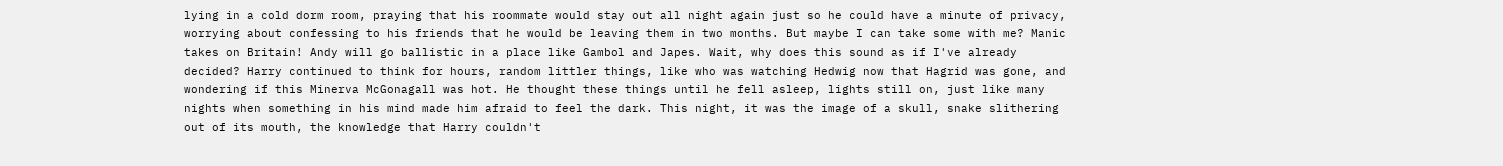lying in a cold dorm room, praying that his roommate would stay out all night again just so he could have a minute of privacy, worrying about confessing to his friends that he would be leaving them in two months. But maybe I can take some with me? Manic takes on Britain! Andy will go ballistic in a place like Gambol and Japes. Wait, why does this sound as if I've already decided? Harry continued to think for hours, random littler things, like who was watching Hedwig now that Hagrid was gone, and wondering if this Minerva McGonagall was hot. He thought these things until he fell asleep, lights still on, just like many nights when something in his mind made him afraid to feel the dark. This night, it was the image of a skull, snake slithering out of its mouth, the knowledge that Harry couldn't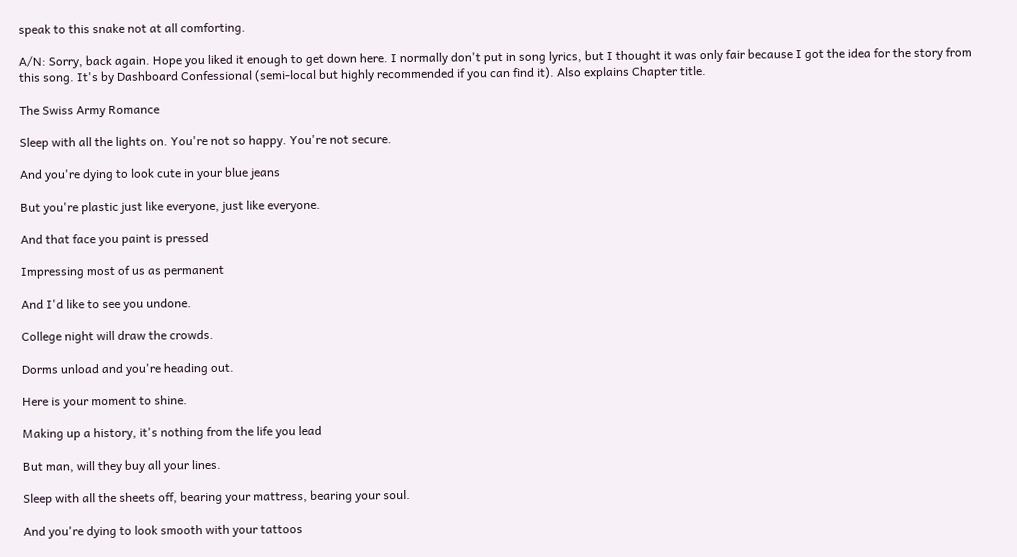speak to this snake not at all comforting.

A/N: Sorry, back again. Hope you liked it enough to get down here. I normally don't put in song lyrics, but I thought it was only fair because I got the idea for the story from this song. It's by Dashboard Confessional (semi-local but highly recommended if you can find it). Also explains Chapter title.

The Swiss Army Romance

Sleep with all the lights on. You're not so happy. You're not secure.

And you're dying to look cute in your blue jeans

But you're plastic just like everyone, just like everyone.

And that face you paint is pressed

Impressing most of us as permanent

And I'd like to see you undone.

College night will draw the crowds.

Dorms unload and you're heading out.

Here is your moment to shine.

Making up a history, it's nothing from the life you lead

But man, will they buy all your lines.

Sleep with all the sheets off, bearing your mattress, bearing your soul.

And you're dying to look smooth with your tattoos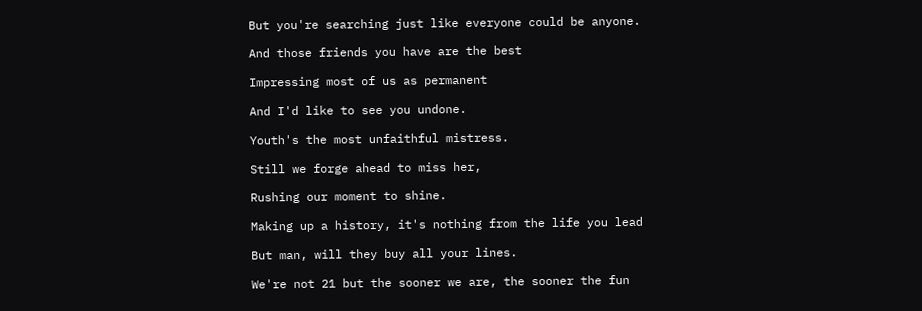But you're searching just like everyone could be anyone.

And those friends you have are the best

Impressing most of us as permanent

And I'd like to see you undone.

Youth's the most unfaithful mistress.

Still we forge ahead to miss her,

Rushing our moment to shine.

Making up a history, it's nothing from the life you lead

But man, will they buy all your lines.

We're not 21 but the sooner we are, the sooner the fun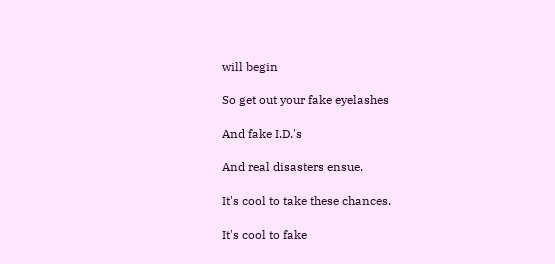will begin

So get out your fake eyelashes

And fake I.D.'s

And real disasters ensue.

It's cool to take these chances.

It's cool to fake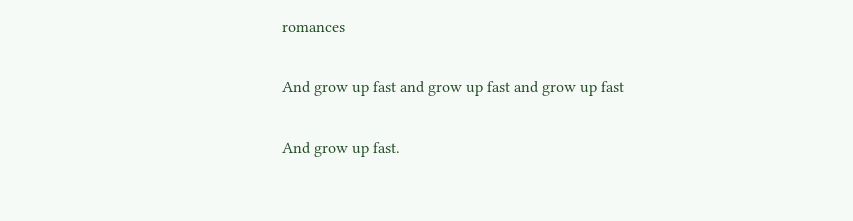romances

And grow up fast and grow up fast and grow up fast

And grow up fast.